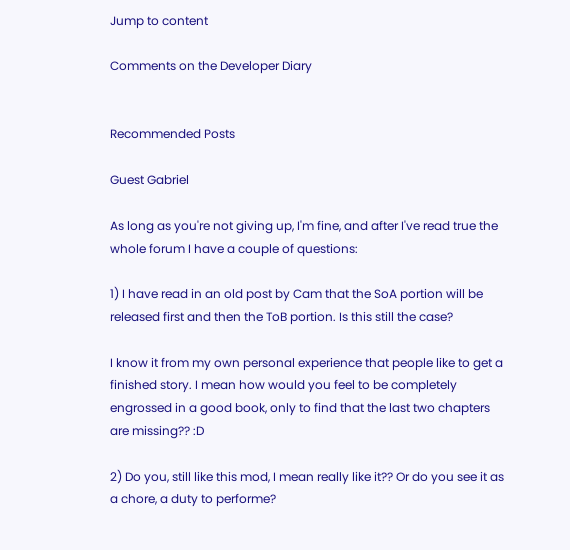Jump to content

Comments on the Developer Diary


Recommended Posts

Guest Gabriel

As long as you're not giving up, I'm fine, and after I've read true the whole forum I have a couple of questions:

1) I have read in an old post by Cam that the SoA portion will be released first and then the ToB portion. Is this still the case?

I know it from my own personal experience that people like to get a finished story. I mean how would you feel to be completely engrossed in a good book, only to find that the last two chapters are missing?? :D

2) Do you, still like this mod, I mean really like it?? Or do you see it as a chore, a duty to performe?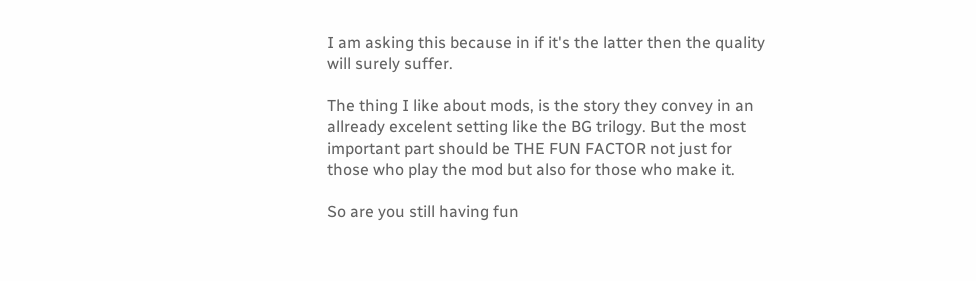I am asking this because in if it's the latter then the quality will surely suffer.

The thing I like about mods, is the story they convey in an allready excelent setting like the BG trilogy. But the most important part should be THE FUN FACTOR not just for those who play the mod but also for those who make it.

So are you still having fun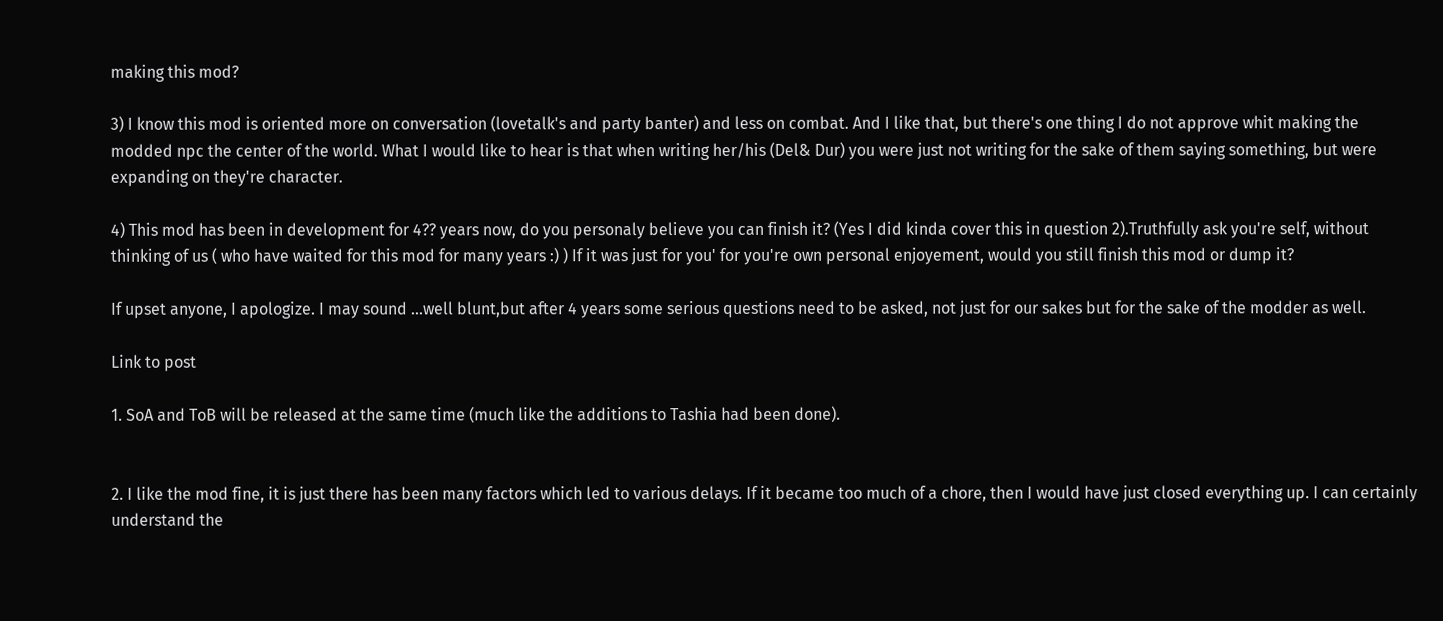making this mod?

3) I know this mod is oriented more on conversation (lovetalk's and party banter) and less on combat. And I like that, but there's one thing I do not approve whit making the modded npc the center of the world. What I would like to hear is that when writing her/his (Del& Dur) you were just not writing for the sake of them saying something, but were expanding on they're character.

4) This mod has been in development for 4?? years now, do you personaly believe you can finish it? (Yes I did kinda cover this in question 2).Truthfully ask you're self, without thinking of us ( who have waited for this mod for many years :) ) If it was just for you' for you're own personal enjoyement, would you still finish this mod or dump it?

If upset anyone, I apologize. I may sound ...well blunt,but after 4 years some serious questions need to be asked, not just for our sakes but for the sake of the modder as well.

Link to post

1. SoA and ToB will be released at the same time (much like the additions to Tashia had been done).


2. I like the mod fine, it is just there has been many factors which led to various delays. If it became too much of a chore, then I would have just closed everything up. I can certainly understand the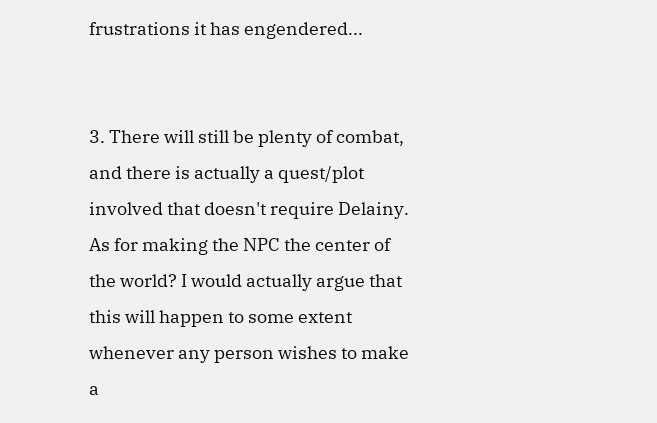frustrations it has engendered...


3. There will still be plenty of combat, and there is actually a quest/plot involved that doesn't require Delainy. As for making the NPC the center of the world? I would actually argue that this will happen to some extent whenever any person wishes to make a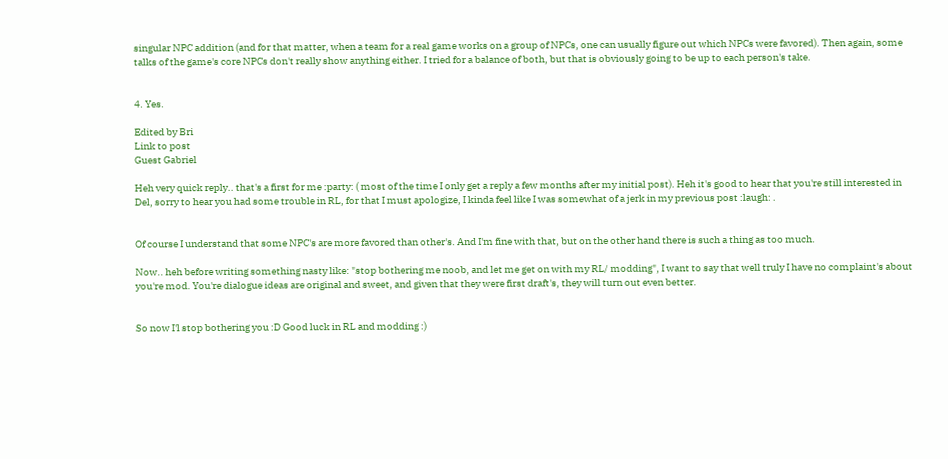singular NPC addition (and for that matter, when a team for a real game works on a group of NPCs, one can usually figure out which NPCs were favored). Then again, some talks of the game's core NPCs don't really show anything either. I tried for a balance of both, but that is obviously going to be up to each person's take.


4. Yes.

Edited by Bri
Link to post
Guest Gabriel

Heh very quick reply.. that's a first for me :party: ( most of the time I only get a reply a few months after my initial post). Heh it's good to hear that you're still interested in Del, sorry to hear you had some trouble in RL, for that I must apologize, I kinda feel like I was somewhat of a jerk in my previous post :laugh: .


Of course I understand that some NPC's are more favored than other's. And I'm fine with that, but on the other hand there is such a thing as too much.

Now.. heh before writing something nasty like: "stop bothering me noob, and let me get on with my RL/ modding", I want to say that well truly I have no complaint's about you're mod. You're dialogue ideas are original and sweet, and given that they were first draft's, they will turn out even better.


So now I'l stop bothering you :D Good luck in RL and modding :)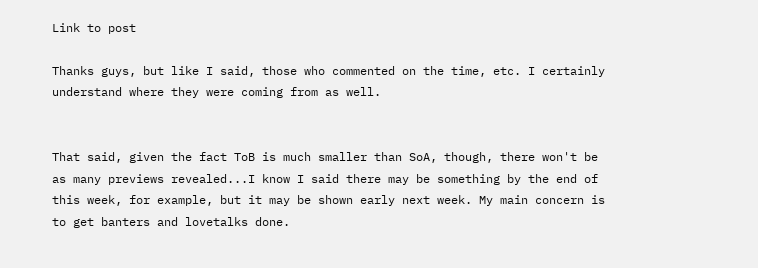Link to post

Thanks guys, but like I said, those who commented on the time, etc. I certainly understand where they were coming from as well.


That said, given the fact ToB is much smaller than SoA, though, there won't be as many previews revealed...I know I said there may be something by the end of this week, for example, but it may be shown early next week. My main concern is to get banters and lovetalks done.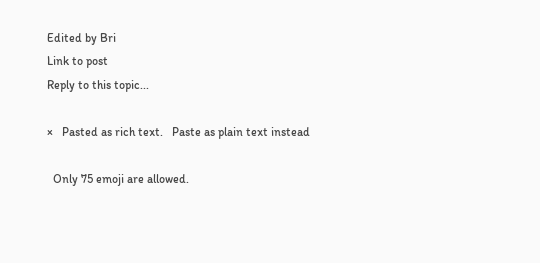Edited by Bri
Link to post
Reply to this topic...

×   Pasted as rich text.   Paste as plain text instead

  Only 75 emoji are allowed.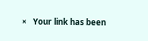×   Your link has been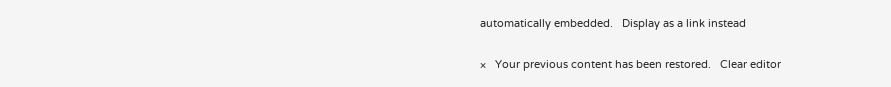automatically embedded.   Display as a link instead

×   Your previous content has been restored.   Clear editor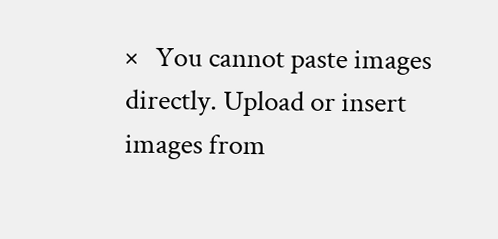×   You cannot paste images directly. Upload or insert images from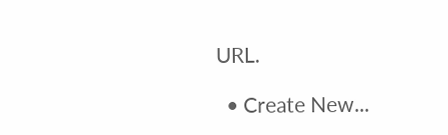URL.

  • Create New...